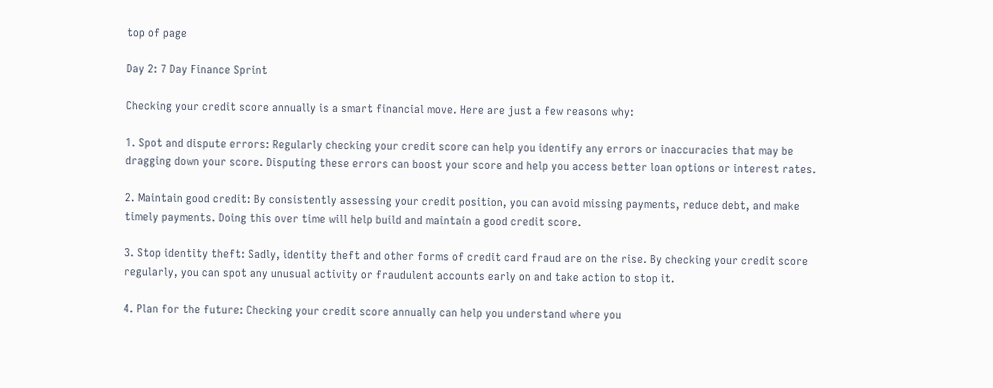top of page

Day 2: 7 Day Finance Sprint

Checking your credit score annually is a smart financial move. Here are just a few reasons why:

1. Spot and dispute errors: Regularly checking your credit score can help you identify any errors or inaccuracies that may be dragging down your score. Disputing these errors can boost your score and help you access better loan options or interest rates.

2. Maintain good credit: By consistently assessing your credit position, you can avoid missing payments, reduce debt, and make timely payments. Doing this over time will help build and maintain a good credit score.

3. Stop identity theft: Sadly, identity theft and other forms of credit card fraud are on the rise. By checking your credit score regularly, you can spot any unusual activity or fraudulent accounts early on and take action to stop it.

4. Plan for the future: Checking your credit score annually can help you understand where you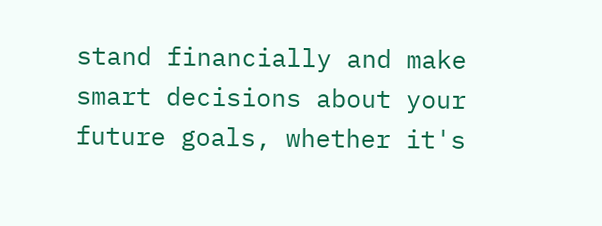stand financially and make smart decisions about your future goals, whether it's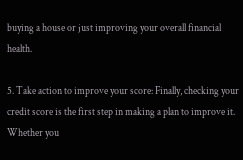buying a house or just improving your overall financial health.

5. Take action to improve your score: Finally, checking your credit score is the first step in making a plan to improve it. Whether you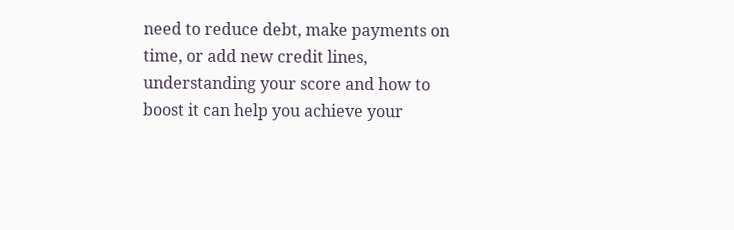need to reduce debt, make payments on time, or add new credit lines, understanding your score and how to boost it can help you achieve your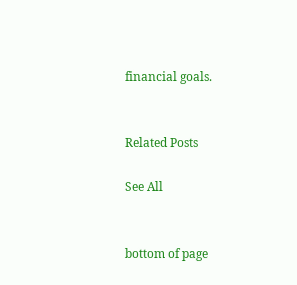financial goals.


Related Posts

See All


bottom of page